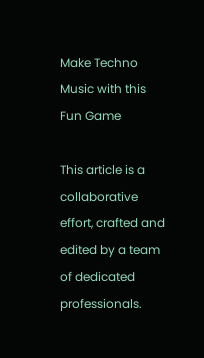Make Techno Music with this Fun Game

This article is a collaborative effort, crafted and edited by a team of dedicated professionals.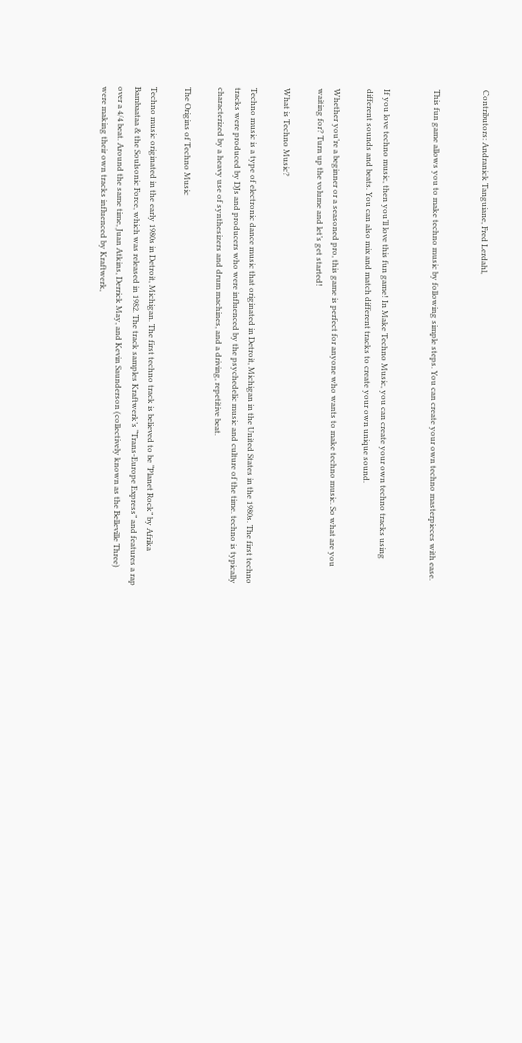Contributors: Andranick Tanguiane, Fred Lerdahl,


This fun game allows you to make techno music by following simple steps. You can create your own techno masterpieces with ease.


If you love techno music, then you’ll love this fun game! In Make Techno Music, you can create your own techno tracks using different sounds and beats. You can also mix and match different tracks to create your own unique sound.

Whether you’re a beginner or a seasoned pro, this game is perfect for anyone who wants to make techno music. So what are you waiting for? Turn up the volume and let’s get started!

What is Techno Music?

Techno music is a type of electronic dance music that originated in Detroit, Michigan in the United States in the 1980s. The first techno tracks were produced by DJs and producers who were influenced by the psychedelic music and culture of the time. techno is typically characterized by a heavy use of synthesizers and drum machines, and a driving, repetitive beat.

The Origins of Techno Music

Techno music originated in the early 1980s in Detroit, Michigan. The first techno track is believed to be “Planet Rock” by Afrika Bambaataa & the Soulsonic Force, which was released in 1982. The track samples Kraftwerk’s “Trans-Europe Express” and features a rap over a 4/4 beat. Around the same time, Juan Atkins, Derrick May, and Kevin Saunderson (collectively known as the Belleville Three) were making their own tracks influenced by Kraftwerk,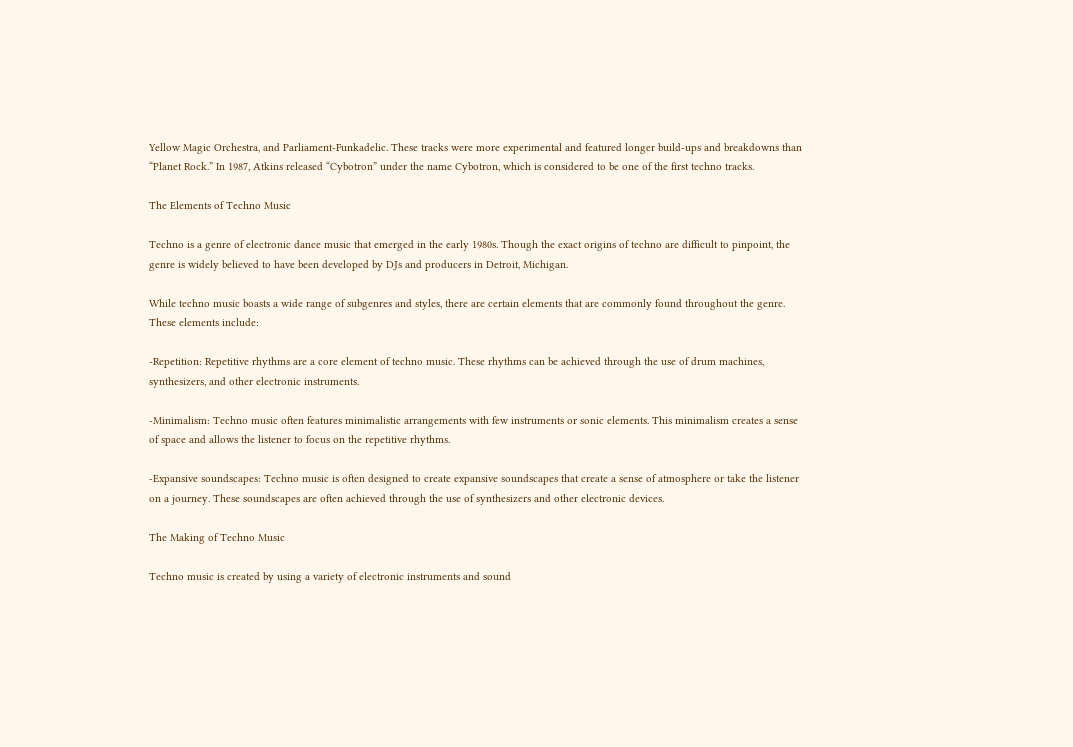Yellow Magic Orchestra, and Parliament-Funkadelic. These tracks were more experimental and featured longer build-ups and breakdowns than “Planet Rock.” In 1987, Atkins released “Cybotron” under the name Cybotron, which is considered to be one of the first techno tracks.

The Elements of Techno Music

Techno is a genre of electronic dance music that emerged in the early 1980s. Though the exact origins of techno are difficult to pinpoint, the genre is widely believed to have been developed by DJs and producers in Detroit, Michigan.

While techno music boasts a wide range of subgenres and styles, there are certain elements that are commonly found throughout the genre. These elements include:

-Repetition: Repetitive rhythms are a core element of techno music. These rhythms can be achieved through the use of drum machines, synthesizers, and other electronic instruments.

-Minimalism: Techno music often features minimalistic arrangements with few instruments or sonic elements. This minimalism creates a sense of space and allows the listener to focus on the repetitive rhythms.

-Expansive soundscapes: Techno music is often designed to create expansive soundscapes that create a sense of atmosphere or take the listener on a journey. These soundscapes are often achieved through the use of synthesizers and other electronic devices.

The Making of Techno Music

Techno music is created by using a variety of electronic instruments and sound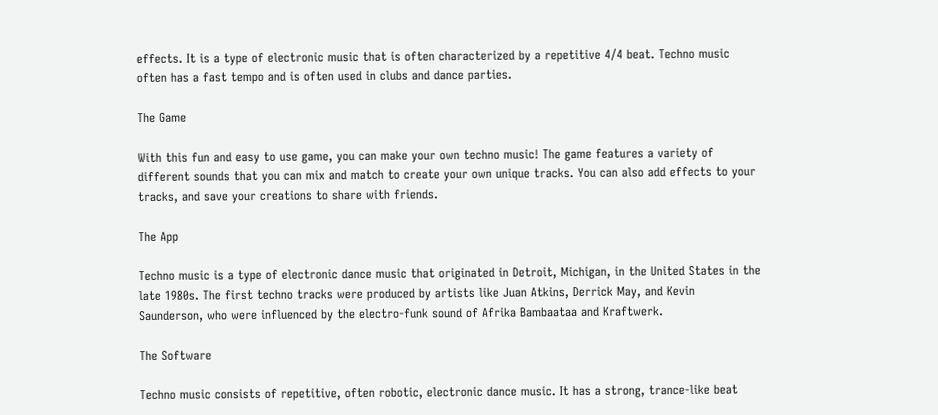effects. It is a type of electronic music that is often characterized by a repetitive 4/4 beat. Techno music often has a fast tempo and is often used in clubs and dance parties.

The Game

With this fun and easy to use game, you can make your own techno music! The game features a variety of different sounds that you can mix and match to create your own unique tracks. You can also add effects to your tracks, and save your creations to share with friends.

The App

Techno music is a type of electronic dance music that originated in Detroit, Michigan, in the United States in the late 1980s. The first techno tracks were produced by artists like Juan Atkins, Derrick May, and Kevin Saunderson, who were influenced by the electro-funk sound of Afrika Bambaataa and Kraftwerk.

The Software

Techno music consists of repetitive, often robotic, electronic dance music. It has a strong, trance-like beat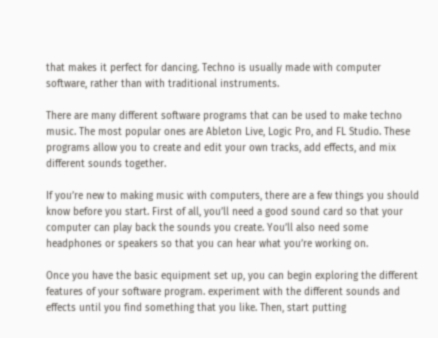that makes it perfect for dancing. Techno is usually made with computer software, rather than with traditional instruments.

There are many different software programs that can be used to make techno music. The most popular ones are Ableton Live, Logic Pro, and FL Studio. These programs allow you to create and edit your own tracks, add effects, and mix different sounds together.

If you’re new to making music with computers, there are a few things you should know before you start. First of all, you’ll need a good sound card so that your computer can play back the sounds you create. You’ll also need some headphones or speakers so that you can hear what you’re working on.

Once you have the basic equipment set up, you can begin exploring the different features of your software program. experiment with the different sounds and effects until you find something that you like. Then, start putting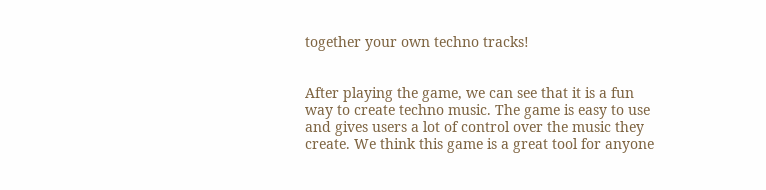together your own techno tracks!


After playing the game, we can see that it is a fun way to create techno music. The game is easy to use and gives users a lot of control over the music they create. We think this game is a great tool for anyone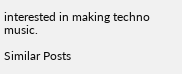interested in making techno music.

Similar Posts